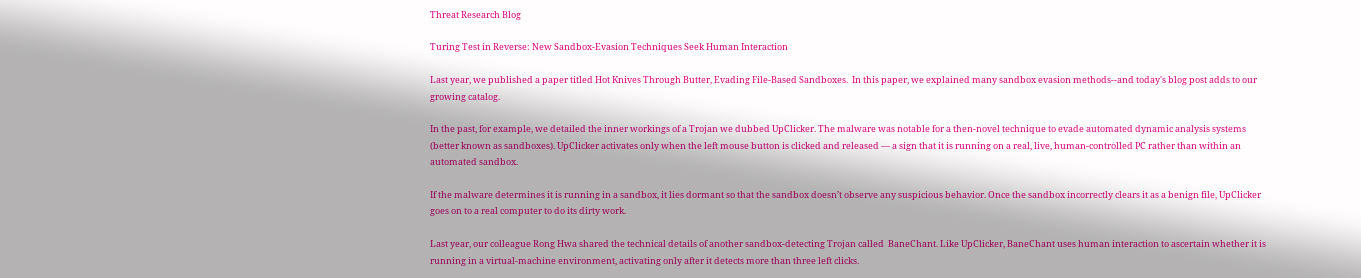Threat Research Blog

Turing Test in Reverse: New Sandbox-Evasion Techniques Seek Human Interaction

Last year, we published a paper titled Hot Knives Through Butter, Evading File-Based Sandboxes.  In this paper, we explained many sandbox evasion methods--and today's blog post adds to our growing catalog.

In the past, for example, we detailed the inner workings of a Trojan we dubbed UpClicker. The malware was notable for a then-novel technique to evade automated dynamic analysis systems (better known as sandboxes). UpClicker activates only when the left mouse button is clicked and released — a sign that it is running on a real, live, human-controlled PC rather than within an automated sandbox.

If the malware determines it is running in a sandbox, it lies dormant so that the sandbox doesn’t observe any suspicious behavior. Once the sandbox incorrectly clears it as a benign file, UpClicker goes on to a real computer to do its dirty work.

Last year, our colleague Rong Hwa shared the technical details of another sandbox-detecting Trojan called  BaneChant. Like UpClicker, BaneChant uses human interaction to ascertain whether it is running in a virtual-machine environment, activating only after it detects more than three left clicks.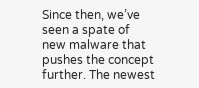Since then, we’ve seen a spate of new malware that pushes the concept further. The newest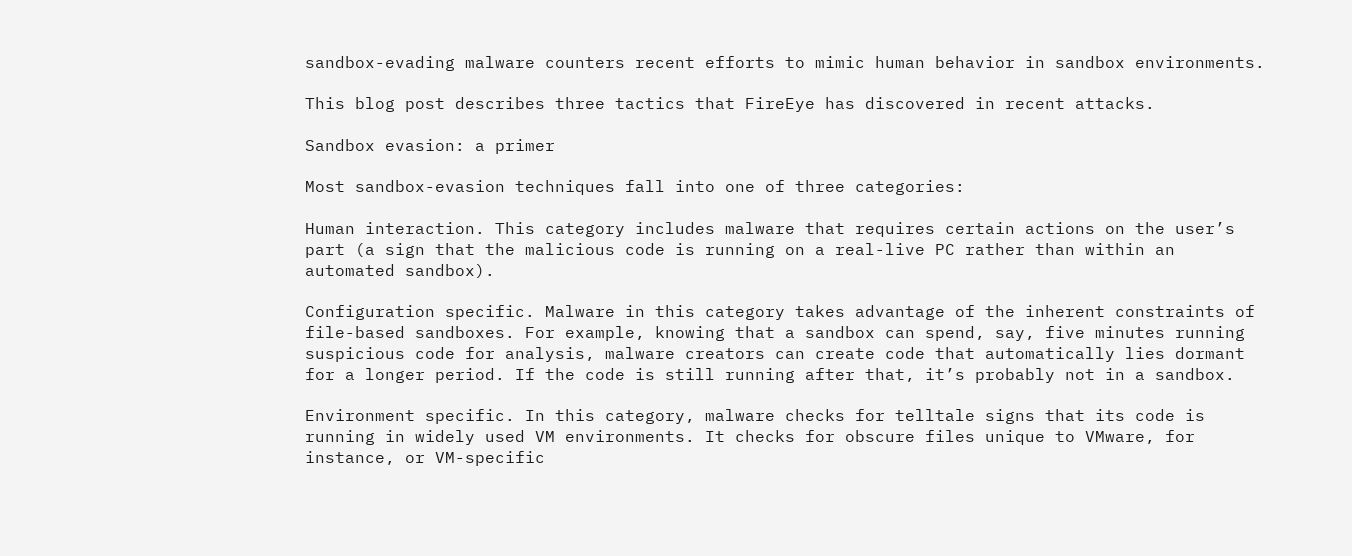sandbox-evading malware counters recent efforts to mimic human behavior in sandbox environments.

This blog post describes three tactics that FireEye has discovered in recent attacks.

Sandbox evasion: a primer

Most sandbox-evasion techniques fall into one of three categories:

Human interaction. This category includes malware that requires certain actions on the user’s part (a sign that the malicious code is running on a real-live PC rather than within an automated sandbox).

Configuration specific. Malware in this category takes advantage of the inherent constraints of file-based sandboxes. For example, knowing that a sandbox can spend, say, five minutes running suspicious code for analysis, malware creators can create code that automatically lies dormant for a longer period. If the code is still running after that, it’s probably not in a sandbox.

Environment specific. In this category, malware checks for telltale signs that its code is running in widely used VM environments. It checks for obscure files unique to VMware, for instance, or VM-specific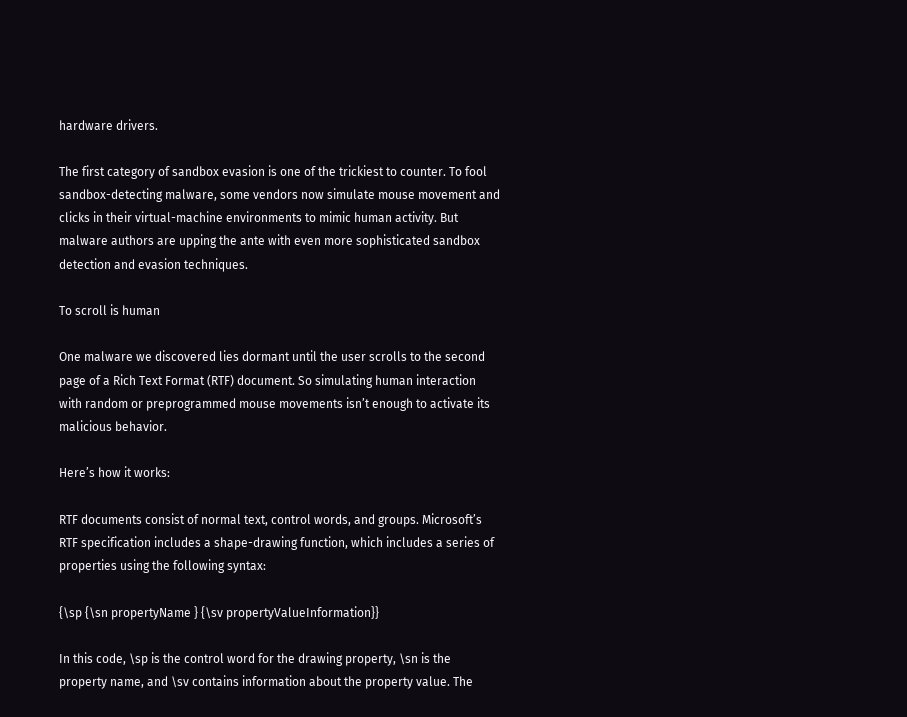hardware drivers.

The first category of sandbox evasion is one of the trickiest to counter. To fool sandbox-detecting malware, some vendors now simulate mouse movement and clicks in their virtual-machine environments to mimic human activity. But malware authors are upping the ante with even more sophisticated sandbox detection and evasion techniques.

To scroll is human

One malware we discovered lies dormant until the user scrolls to the second page of a Rich Text Format (RTF) document. So simulating human interaction with random or preprogrammed mouse movements isn’t enough to activate its malicious behavior.

Here’s how it works:

RTF documents consist of normal text, control words, and groups. Microsoft’s RTF specification includes a shape-drawing function, which includes a series of properties using the following syntax:

{\sp {\sn propertyName } {\sv propertyValueInformation}}

In this code, \sp is the control word for the drawing property, \sn is the property name, and \sv contains information about the property value. The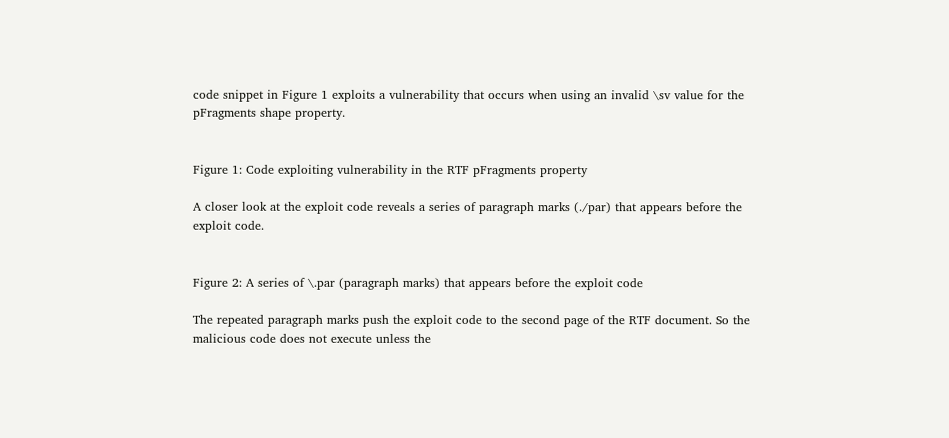code snippet in Figure 1 exploits a vulnerability that occurs when using an invalid \sv value for the pFragments shape property.


Figure 1: Code exploiting vulnerability in the RTF pFragments property

A closer look at the exploit code reveals a series of paragraph marks (./par) that appears before the exploit code.


Figure 2: A series of \.par (paragraph marks) that appears before the exploit code

The repeated paragraph marks push the exploit code to the second page of the RTF document. So the malicious code does not execute unless the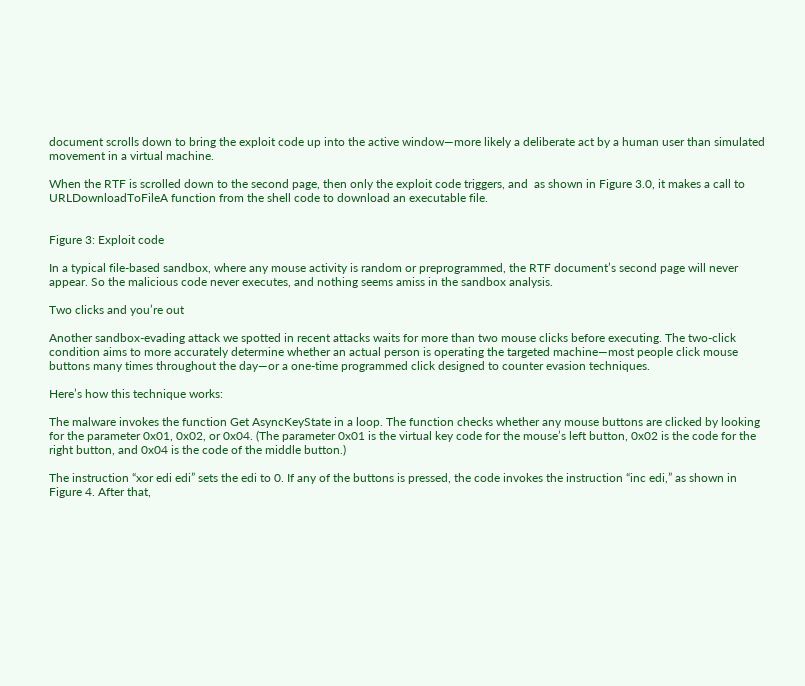document scrolls down to bring the exploit code up into the active window—more likely a deliberate act by a human user than simulated movement in a virtual machine.

When the RTF is scrolled down to the second page, then only the exploit code triggers, and  as shown in Figure 3.0, it makes a call to  URLDownloadToFileA function from the shell code to download an executable file.


Figure 3: Exploit code

In a typical file-based sandbox, where any mouse activity is random or preprogrammed, the RTF document’s second page will never appear. So the malicious code never executes, and nothing seems amiss in the sandbox analysis.

Two clicks and you’re out

Another sandbox-evading attack we spotted in recent attacks waits for more than two mouse clicks before executing. The two-click condition aims to more accurately determine whether an actual person is operating the targeted machine—most people click mouse buttons many times throughout the day—or a one-time programmed click designed to counter evasion techniques.

Here’s how this technique works:

The malware invokes the function Get AsyncKeyState in a loop. The function checks whether any mouse buttons are clicked by looking for the parameter 0x01, 0x02, or 0x04. (The parameter 0x01 is the virtual key code for the mouse’s left button, 0x02 is the code for the right button, and 0x04 is the code of the middle button.)

The instruction “xor edi edi” sets the edi to 0. If any of the buttons is pressed, the code invokes the instruction “inc edi,” as shown in Figure 4. After that,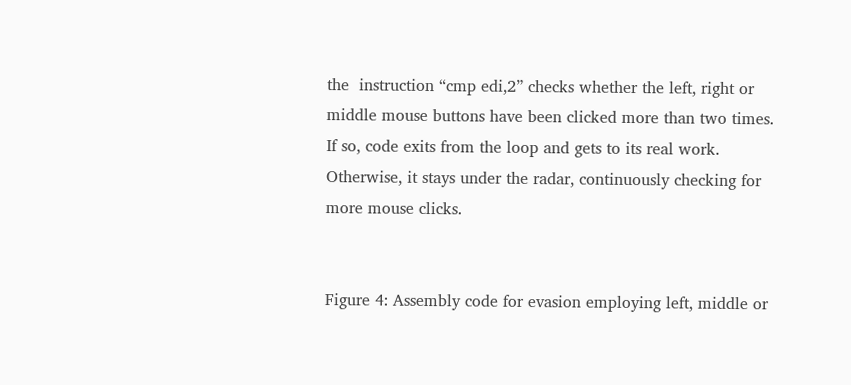the  instruction “cmp edi,2” checks whether the left, right or middle mouse buttons have been clicked more than two times. If so, code exits from the loop and gets to its real work. Otherwise, it stays under the radar, continuously checking for more mouse clicks.


Figure 4: Assembly code for evasion employing left, middle or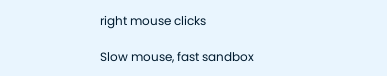right mouse clicks

Slow mouse, fast sandbox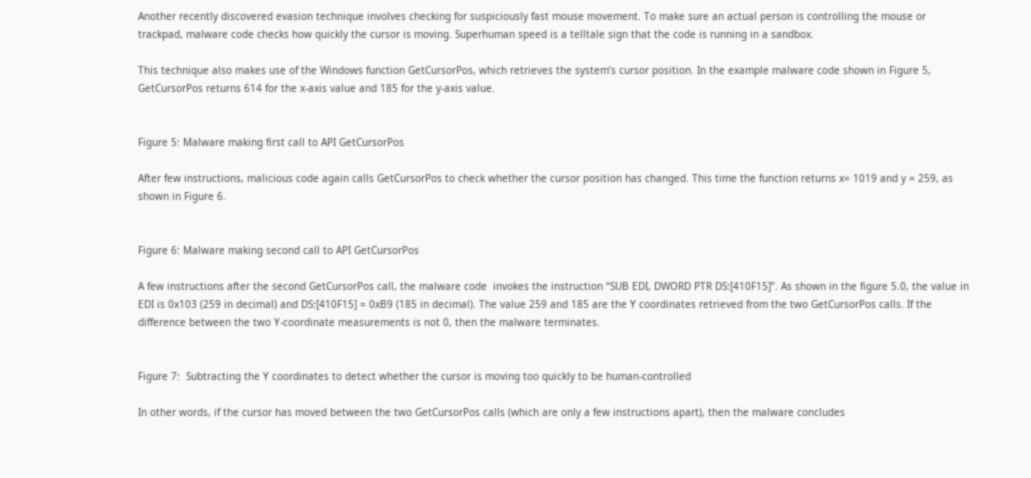Another recently discovered evasion technique involves checking for suspiciously fast mouse movement. To make sure an actual person is controlling the mouse or trackpad, malware code checks how quickly the cursor is moving. Superhuman speed is a telltale sign that the code is running in a sandbox.

This technique also makes use of the Windows function GetCursorPos, which retrieves the system’s cursor position. In the example malware code shown in Figure 5, GetCursorPos returns 614 for the x-axis value and 185 for the y-axis value.


Figure 5: Malware making first call to API GetCursorPos

After few instructions, malicious code again calls GetCursorPos to check whether the cursor position has changed. This time the function returns x= 1019 and y = 259, as shown in Figure 6.


Figure 6: Malware making second call to API GetCursorPos

A few instructions after the second GetCursorPos call, the malware code  invokes the instruction “SUB EDI, DWORD PTR DS:[410F15]”. As shown in the figure 5.0, the value in EDI is 0x103 (259 in decimal) and DS:[410F15] = 0xB9 (185 in decimal). The value 259 and 185 are the Y coordinates retrieved from the two GetCursorPos calls. If the difference between the two Y-coordinate measurements is not 0, then the malware terminates.


Figure 7:  Subtracting the Y coordinates to detect whether the cursor is moving too quickly to be human-controlled

In other words, if the cursor has moved between the two GetCursorPos calls (which are only a few instructions apart), then the malware concludes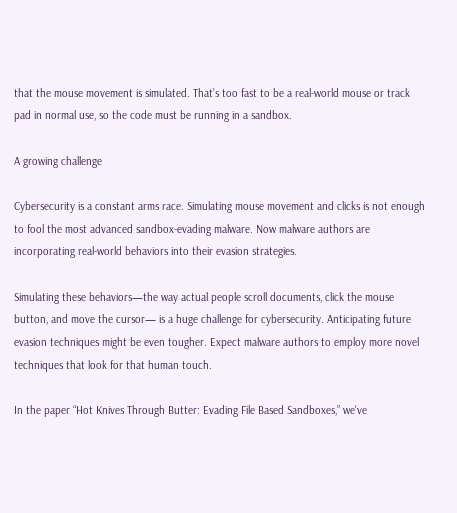that the mouse movement is simulated. That’s too fast to be a real-world mouse or track pad in normal use, so the code must be running in a sandbox.

A growing challenge

Cybersecurity is a constant arms race. Simulating mouse movement and clicks is not enough to fool the most advanced sandbox-evading malware. Now malware authors are incorporating real-world behaviors into their evasion strategies.

Simulating these behaviors—the way actual people scroll documents, click the mouse button, and move the cursor— is a huge challenge for cybersecurity. Anticipating future evasion techniques might be even tougher. Expect malware authors to employ more novel techniques that look for that human touch.

In the paper “Hot Knives Through Butter: Evading File Based Sandboxes,” we've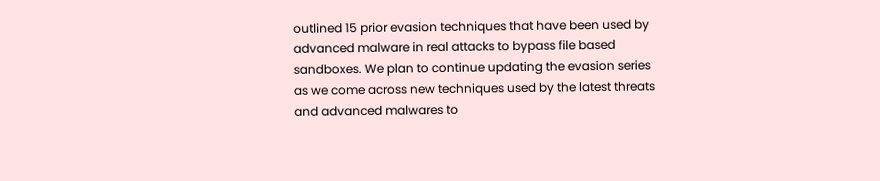outlined 15 prior evasion techniques that have been used by advanced malware in real attacks to bypass file based sandboxes. We plan to continue updating the evasion series as we come across new techniques used by the latest threats and advanced malwares to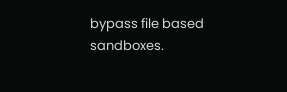bypass file based sandboxes.